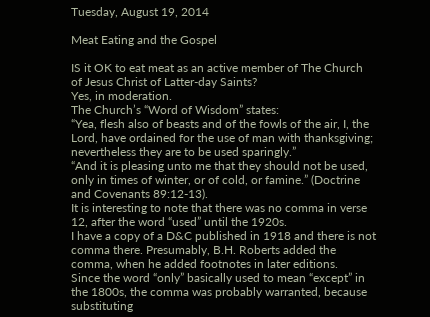Tuesday, August 19, 2014

Meat Eating and the Gospel

IS it OK to eat meat as an active member of The Church of Jesus Christ of Latter-day Saints?
Yes, in moderation.
The Church’s “Word of Wisdom” states:
“Yea, flesh also of beasts and of the fowls of the air, I, the Lord, have ordained for the use of man with thanksgiving; nevertheless they are to be used sparingly.”
“And it is pleasing unto me that they should not be used, only in times of winter, or of cold, or famine.” (Doctrine and Covenants 89:12-13).
It is interesting to note that there was no comma in verse 12, after the word “used” until the 1920s.
I have a copy of a D&C published in 1918 and there is not comma there. Presumably, B.H. Roberts added the comma, when he added footnotes in later editions.
Since the word “only” basically used to mean “except” in the 1800s, the comma was probably warranted, because substituting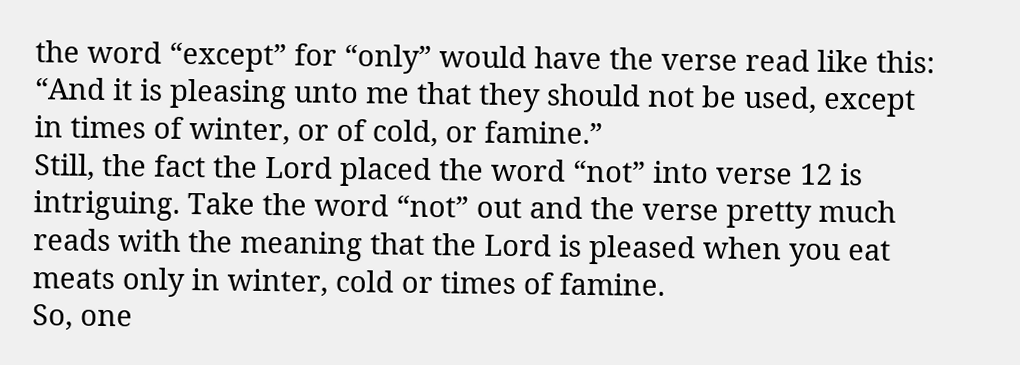the word “except” for “only” would have the verse read like this:
“And it is pleasing unto me that they should not be used, except in times of winter, or of cold, or famine.”
Still, the fact the Lord placed the word “not” into verse 12 is intriguing. Take the word “not” out and the verse pretty much reads with the meaning that the Lord is pleased when you eat meats only in winter, cold or times of famine.
So, one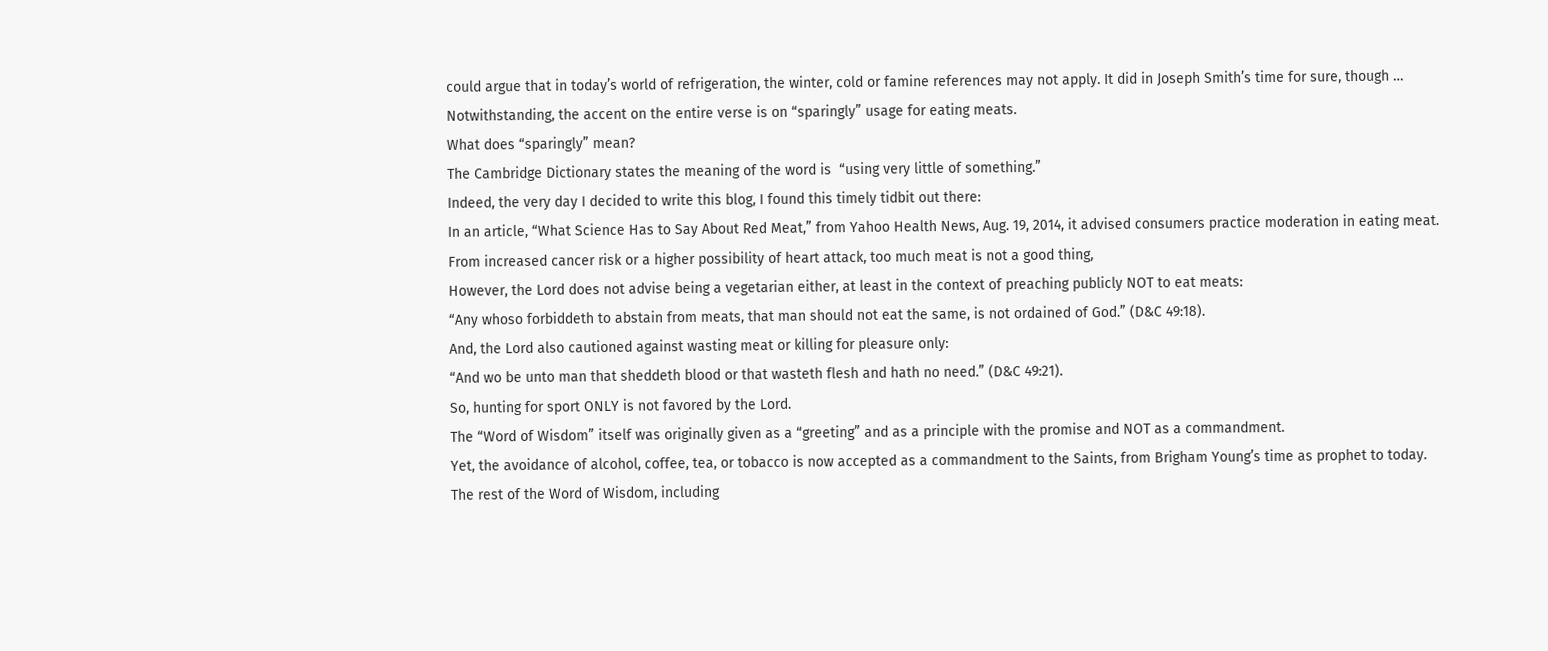could argue that in today’s world of refrigeration, the winter, cold or famine references may not apply. It did in Joseph Smith’s time for sure, though …
Notwithstanding, the accent on the entire verse is on “sparingly” usage for eating meats.
What does “sparingly” mean?
The Cambridge Dictionary states the meaning of the word is  “using very little of something.”
Indeed, the very day I decided to write this blog, I found this timely tidbit out there:
In an article, “What Science Has to Say About Red Meat,” from Yahoo Health News, Aug. 19, 2014, it advised consumers practice moderation in eating meat.
From increased cancer risk or a higher possibility of heart attack, too much meat is not a good thing,
However, the Lord does not advise being a vegetarian either, at least in the context of preaching publicly NOT to eat meats:
“Any whoso forbiddeth to abstain from meats, that man should not eat the same, is not ordained of God.” (D&C 49:18).
And, the Lord also cautioned against wasting meat or killing for pleasure only:
“And wo be unto man that sheddeth blood or that wasteth flesh and hath no need.” (D&C 49:21).
So, hunting for sport ONLY is not favored by the Lord.
The “Word of Wisdom” itself was originally given as a “greeting” and as a principle with the promise and NOT as a commandment.
Yet, the avoidance of alcohol, coffee, tea, or tobacco is now accepted as a commandment to the Saints, from Brigham Young’s time as prophet to today.
The rest of the Word of Wisdom, including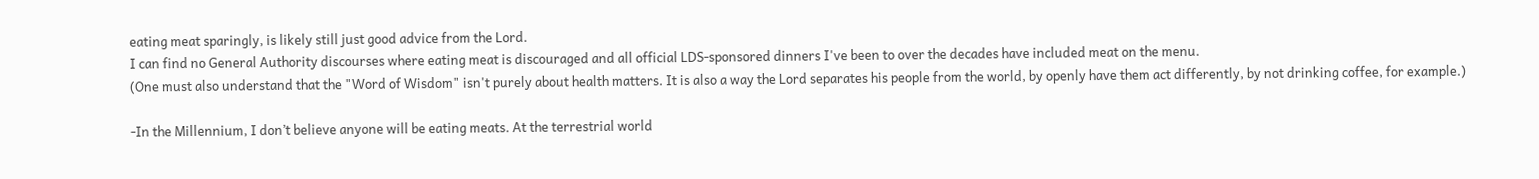eating meat sparingly, is likely still just good advice from the Lord.
I can find no General Authority discourses where eating meat is discouraged and all official LDS-sponsored dinners I've been to over the decades have included meat on the menu.
(One must also understand that the "Word of Wisdom" isn't purely about health matters. It is also a way the Lord separates his people from the world, by openly have them act differently, by not drinking coffee, for example.)

-In the Millennium, I don’t believe anyone will be eating meats. At the terrestrial world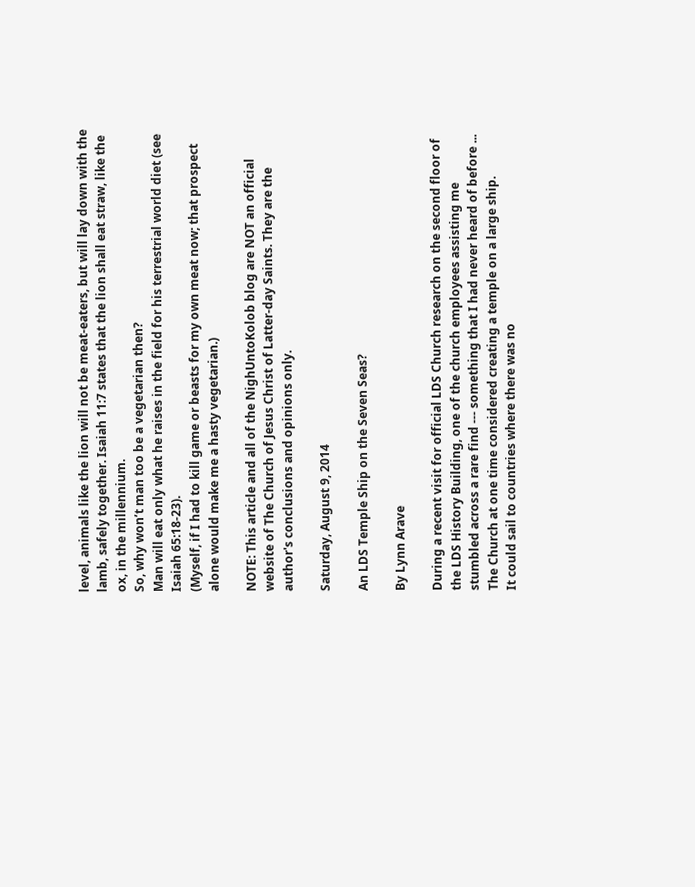level, animals like the lion will not be meat-eaters, but will lay down with the lamb, safely together. Isaiah 11:7 states that the lion shall eat straw, like the ox, in the millennium.
So, why won’t man too be a vegetarian then?
Man will eat only what he raises in the field for his terrestrial world diet (see Isaiah 65:18-23).
(Myself, if I had to kill game or beasts for my own meat now; that prospect alone would make me a hasty vegetarian.)

NOTE: This article and all of the NighUntoKolob blog are NOT an official website of The Church of Jesus Christ of Latter-day Saints. They are the author's conclusions and opinions only.

Saturday, August 9, 2014

An LDS Temple Ship on the Seven Seas?

By Lynn Arave

During a recent visit for official LDS Church research on the second floor of the LDS History Building, one of the church employees assisting me stumbled across a rare find --- something that I had never heard of before ...
The Church at one time considered creating a temple on a large ship.
It could sail to countries where there was no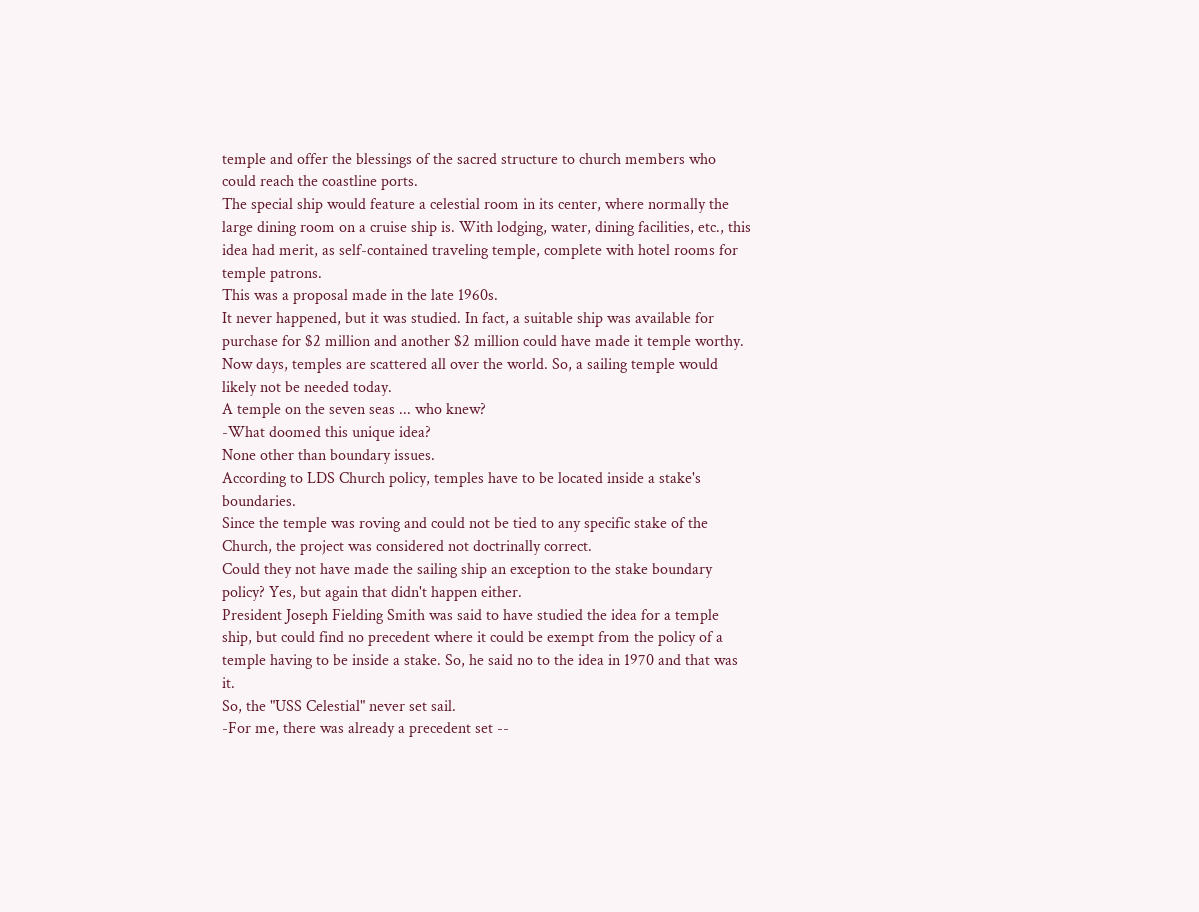temple and offer the blessings of the sacred structure to church members who could reach the coastline ports.
The special ship would feature a celestial room in its center, where normally the large dining room on a cruise ship is. With lodging, water, dining facilities, etc., this idea had merit, as self-contained traveling temple, complete with hotel rooms for temple patrons.
This was a proposal made in the late 1960s.
It never happened, but it was studied. In fact, a suitable ship was available for purchase for $2 million and another $2 million could have made it temple worthy.
Now days, temples are scattered all over the world. So, a sailing temple would likely not be needed today.
A temple on the seven seas ... who knew?
-What doomed this unique idea?
None other than boundary issues.
According to LDS Church policy, temples have to be located inside a stake's boundaries.
Since the temple was roving and could not be tied to any specific stake of the Church, the project was considered not doctrinally correct.
Could they not have made the sailing ship an exception to the stake boundary policy? Yes, but again that didn't happen either.
President Joseph Fielding Smith was said to have studied the idea for a temple ship, but could find no precedent where it could be exempt from the policy of a temple having to be inside a stake. So, he said no to the idea in 1970 and that was it.
So, the "USS Celestial" never set sail.
-For me, there was already a precedent set --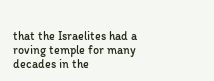that the Israelites had a roving temple for many decades in the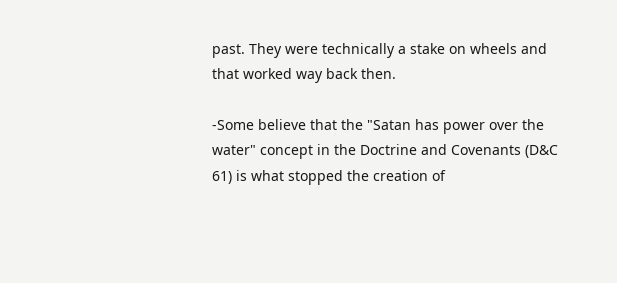past. They were technically a stake on wheels and that worked way back then.

-Some believe that the "Satan has power over the water" concept in the Doctrine and Covenants (D&C 61) is what stopped the creation of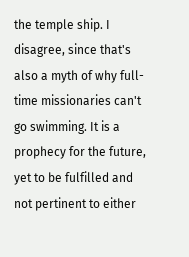the temple ship. I disagree, since that's also a myth of why full-time missionaries can't go swimming. It is a prophecy for the future, yet to be fulfilled and not pertinent to either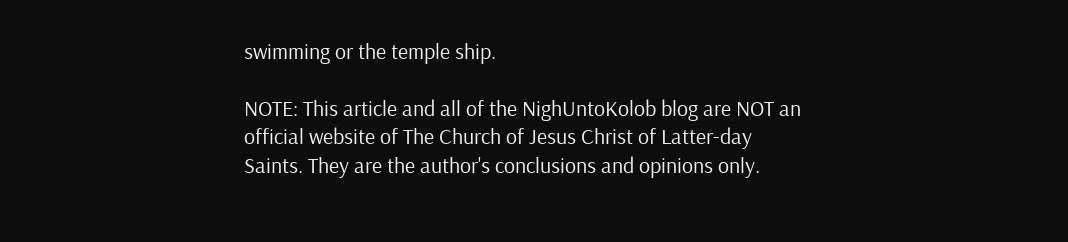swimming or the temple ship.

NOTE: This article and all of the NighUntoKolob blog are NOT an official website of The Church of Jesus Christ of Latter-day Saints. They are the author's conclusions and opinions only.